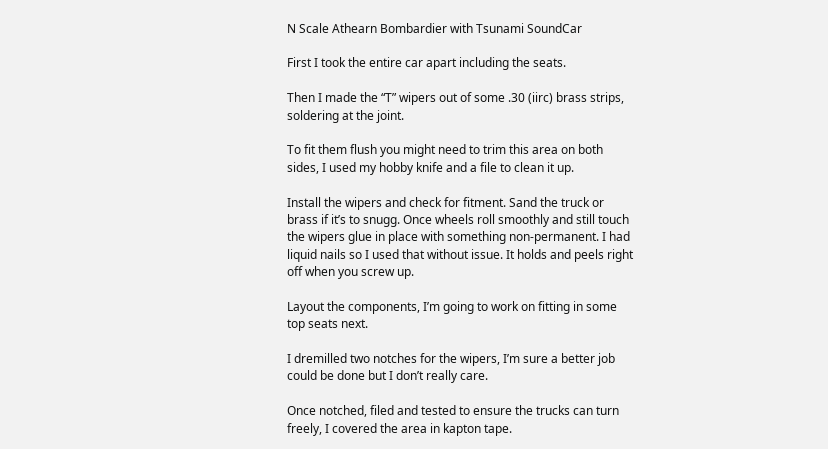N Scale Athearn Bombardier with Tsunami SoundCar

First I took the entire car apart including the seats.

Then I made the “T” wipers out of some .30 (iirc) brass strips, soldering at the joint.

To fit them flush you might need to trim this area on both sides, I used my hobby knife and a file to clean it up.

Install the wipers and check for fitment. Sand the truck or brass if it’s to snugg. Once wheels roll smoothly and still touch the wipers glue in place with something non-permanent. I had liquid nails so I used that without issue. It holds and peels right off when you screw up.

Layout the components, I’m going to work on fitting in some top seats next.

I dremilled two notches for the wipers, I’m sure a better job could be done but I don’t really care.

Once notched, filed and tested to ensure the trucks can turn freely, I covered the area in kapton tape.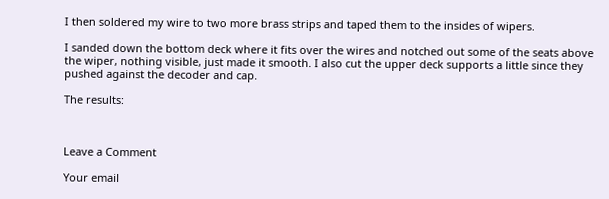I then soldered my wire to two more brass strips and taped them to the insides of wipers.

I sanded down the bottom deck where it fits over the wires and notched out some of the seats above the wiper, nothing visible, just made it smooth. I also cut the upper deck supports a little since they pushed against the decoder and cap.

The results:



Leave a Comment

Your email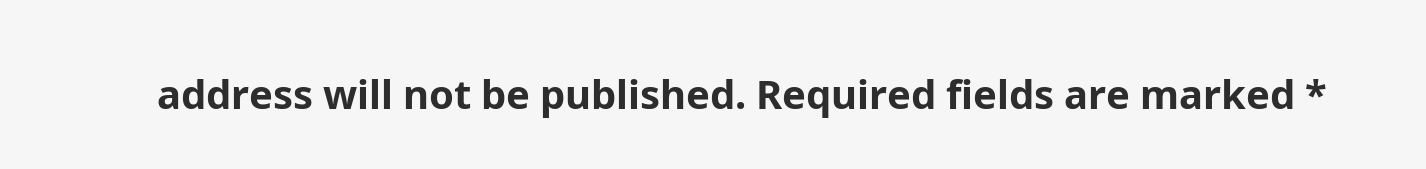address will not be published. Required fields are marked *